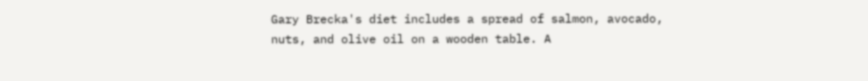Gary Brecka's diet includes a spread of salmon, avocado, nuts, and olive oil on a wooden table. A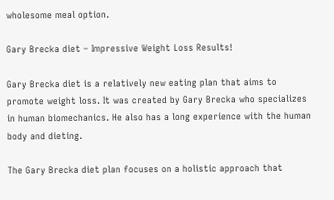wholesome meal option.

Gary Brecka diet – Impressive Weight Loss Results!

Gary Brecka diet is a relatively new eating plan that aims to promote weight loss. It was created by Gary Brecka who specializes in human biomechanics. He also has a long experience with the human body and dieting.

The Gary Brecka diet plan focuses on a holistic approach that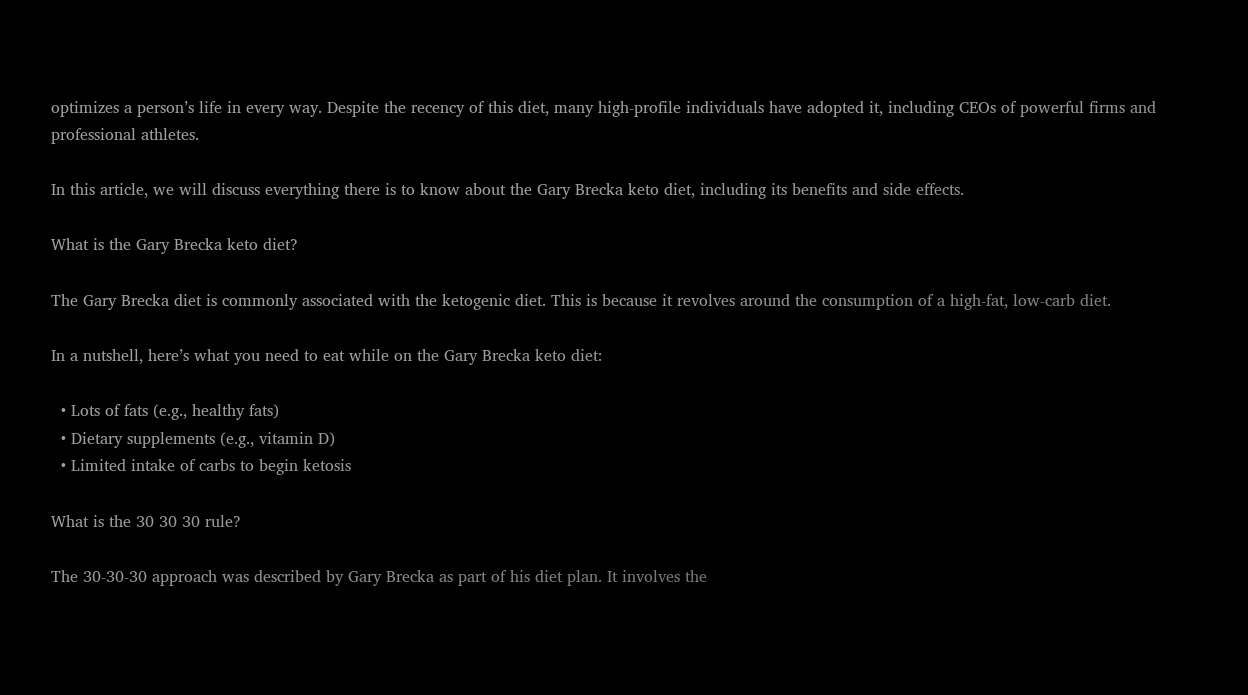optimizes a person’s life in every way. Despite the recency of this diet, many high-profile individuals have adopted it, including CEOs of powerful firms and professional athletes.

In this article, we will discuss everything there is to know about the Gary Brecka keto diet, including its benefits and side effects.

What is the Gary Brecka keto diet?

The Gary Brecka diet is commonly associated with the ketogenic diet. This is because it revolves around the consumption of a high-fat, low-carb diet.

In a nutshell, here’s what you need to eat while on the Gary Brecka keto diet:

  • Lots of fats (e.g., healthy fats)
  • Dietary supplements (e.g., vitamin D)
  • Limited intake of carbs to begin ketosis

What is the 30 30 30 rule?

The 30-30-30 approach was described by Gary Brecka as part of his diet plan. It involves the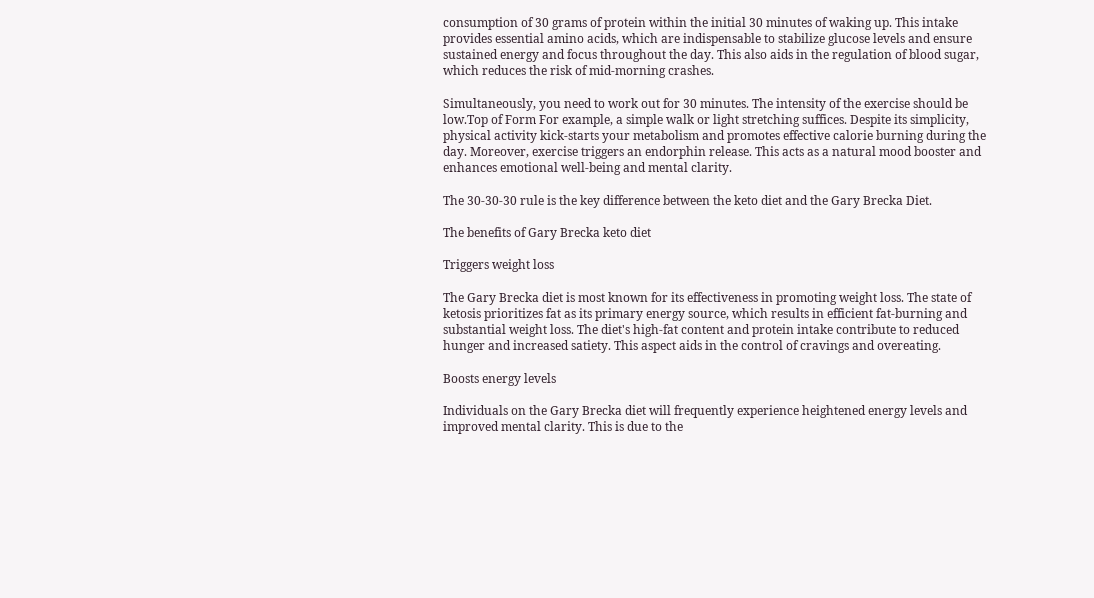consumption of 30 grams of protein within the initial 30 minutes of waking up. This intake provides essential amino acids, which are indispensable to stabilize glucose levels and ensure sustained energy and focus throughout the day. This also aids in the regulation of blood sugar, which reduces the risk of mid-morning crashes.

Simultaneously, you need to work out for 30 minutes. The intensity of the exercise should be low.Top of Form For example, a simple walk or light stretching suffices. Despite its simplicity, physical activity kick-starts your metabolism and promotes effective calorie burning during the day. Moreover, exercise triggers an endorphin release. This acts as a natural mood booster and enhances emotional well-being and mental clarity.

The 30-30-30 rule is the key difference between the keto diet and the Gary Brecka Diet.

The benefits of Gary Brecka keto diet

Triggers weight loss

The Gary Brecka diet is most known for its effectiveness in promoting weight loss. The state of ketosis prioritizes fat as its primary energy source, which results in efficient fat-burning and substantial weight loss. The diet's high-fat content and protein intake contribute to reduced hunger and increased satiety. This aspect aids in the control of cravings and overeating.

Boosts energy levels

Individuals on the Gary Brecka diet will frequently experience heightened energy levels and improved mental clarity. This is due to the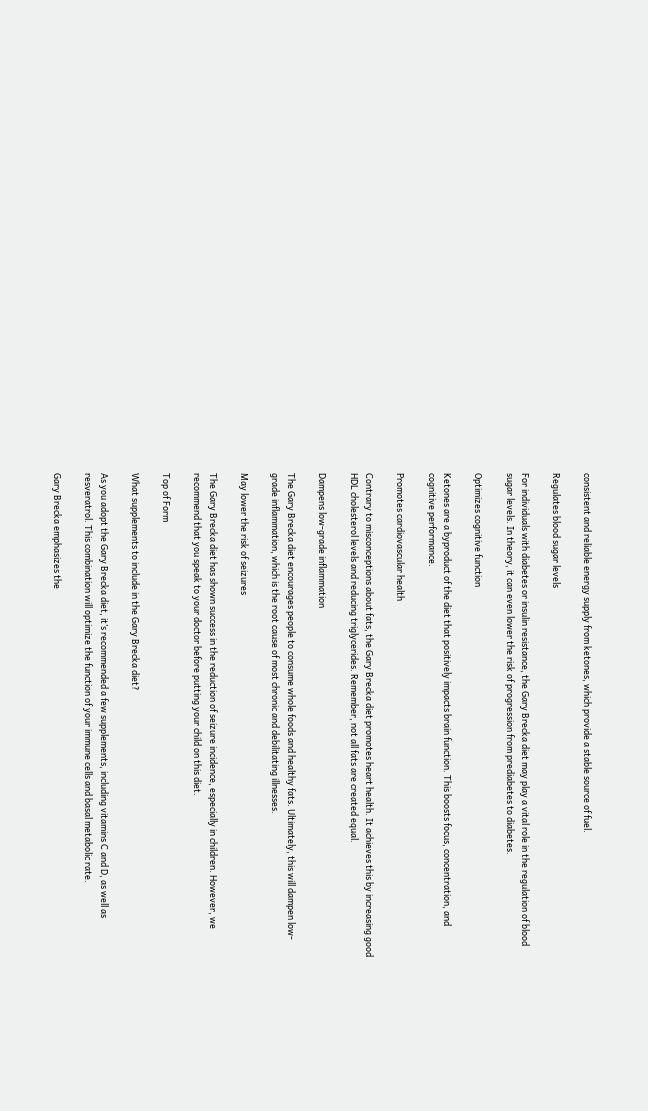consistent and reliable energy supply from ketones, which provide a stable source of fuel.

Regulates blood sugar levels

For individuals with diabetes or insulin resistance, the Gary Brecka diet may play a vital role in the regulation of blood sugar levels. In theory, it can even lower the risk of progression from prediabetes to diabetes.

Optimizes cognitive function

Ketones are a byproduct of the diet that positively impacts brain function. This boosts focus, concentration, and cognitive performance.

Promotes cardiovascular health

Contrary to misconceptions about fats, the Gary Brecka diet promotes heart health. It achieves this by increasing good HDL cholesterol levels and reducing triglycerides. Remember, not all fats are created equal.

Dampens low-grade inflammation

The Gary Brecka diet encourages people to consume whole foods and healthy fats. Ultimately, this will dampen low-grade inflammation, which is the root cause of most chronic and debilitating illnesses.

May lower the risk of seizures

The Gary Brecka diet has shown success in the reduction of seizure incidence, especially in children. However, we recommend that you speak to your doctor before putting your child on this diet.

Top of Form

What supplements to include in the Gary Brecka diet?

As you adopt the Gary Brecka diet, it’s recommended a few supplements, including vitamins C and D, as well as resveratrol. This combination will optimize the function of your immune cells and basal metabolic rate.

Gary Brecka emphasizes the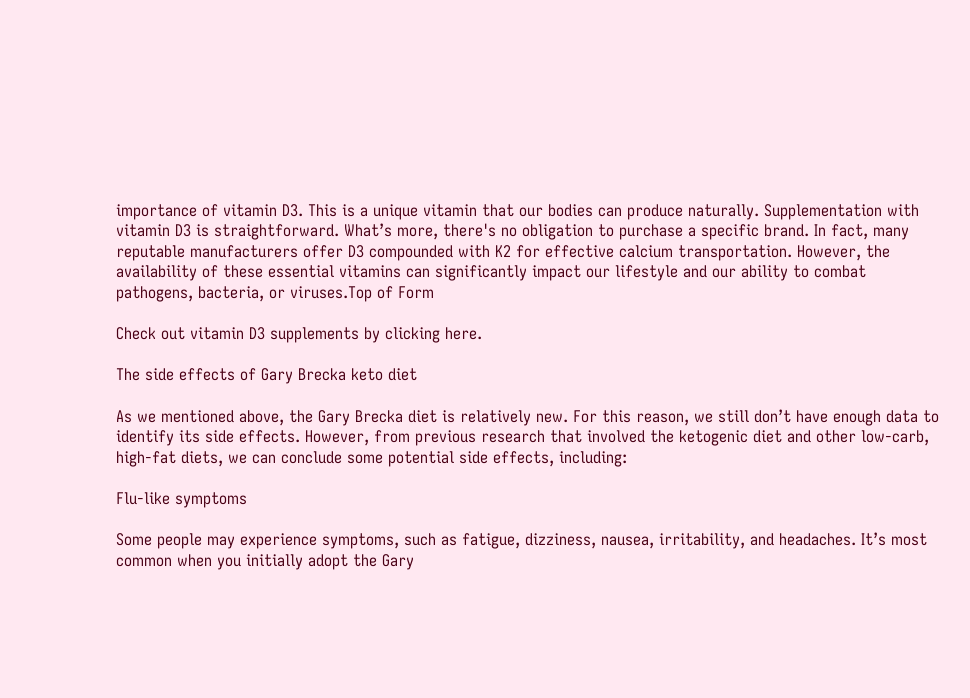importance of vitamin D3. This is a unique vitamin that our bodies can produce naturally. Supplementation with vitamin D3 is straightforward. What’s more, there's no obligation to purchase a specific brand. In fact, many reputable manufacturers offer D3 compounded with K2 for effective calcium transportation. However, the availability of these essential vitamins can significantly impact our lifestyle and our ability to combat pathogens, bacteria, or viruses.Top of Form

Check out vitamin D3 supplements by clicking here.

The side effects of Gary Brecka keto diet

As we mentioned above, the Gary Brecka diet is relatively new. For this reason, we still don’t have enough data to identify its side effects. However, from previous research that involved the ketogenic diet and other low-carb, high-fat diets, we can conclude some potential side effects, including:

Flu-like symptoms

Some people may experience symptoms, such as fatigue, dizziness, nausea, irritability, and headaches. It’s most common when you initially adopt the Gary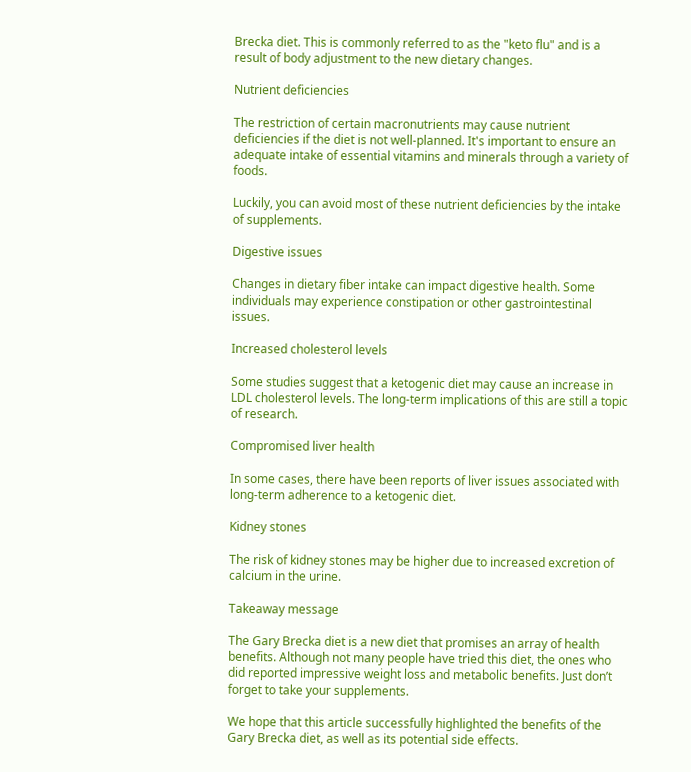Brecka diet. This is commonly referred to as the "keto flu" and is a result of body adjustment to the new dietary changes.

Nutrient deficiencies

The restriction of certain macronutrients may cause nutrient deficiencies if the diet is not well-planned. It's important to ensure an adequate intake of essential vitamins and minerals through a variety of foods.

Luckily, you can avoid most of these nutrient deficiencies by the intake of supplements.

Digestive issues

Changes in dietary fiber intake can impact digestive health. Some individuals may experience constipation or other gastrointestinal issues.

Increased cholesterol levels

Some studies suggest that a ketogenic diet may cause an increase in LDL cholesterol levels. The long-term implications of this are still a topic of research.

Compromised liver health

In some cases, there have been reports of liver issues associated with long-term adherence to a ketogenic diet.

Kidney stones

The risk of kidney stones may be higher due to increased excretion of calcium in the urine.

Takeaway message

The Gary Brecka diet is a new diet that promises an array of health benefits. Although not many people have tried this diet, the ones who did reported impressive weight loss and metabolic benefits. Just don’t forget to take your supplements.

We hope that this article successfully highlighted the benefits of the Gary Brecka diet, as well as its potential side effects.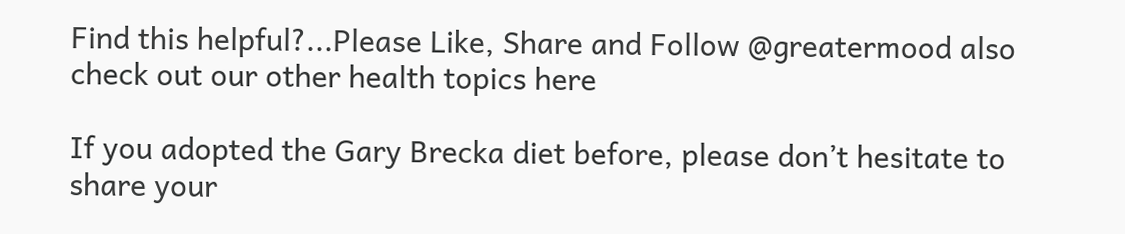Find this helpful?...Please Like, Share and Follow @greatermood also check out our other health topics here

If you adopted the Gary Brecka diet before, please don’t hesitate to share your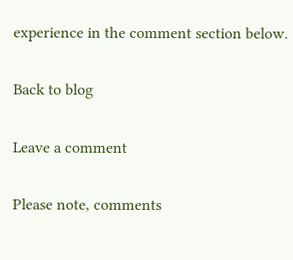experience in the comment section below.

Back to blog

Leave a comment

Please note, comments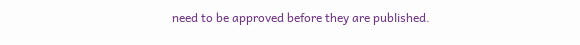need to be approved before they are published.